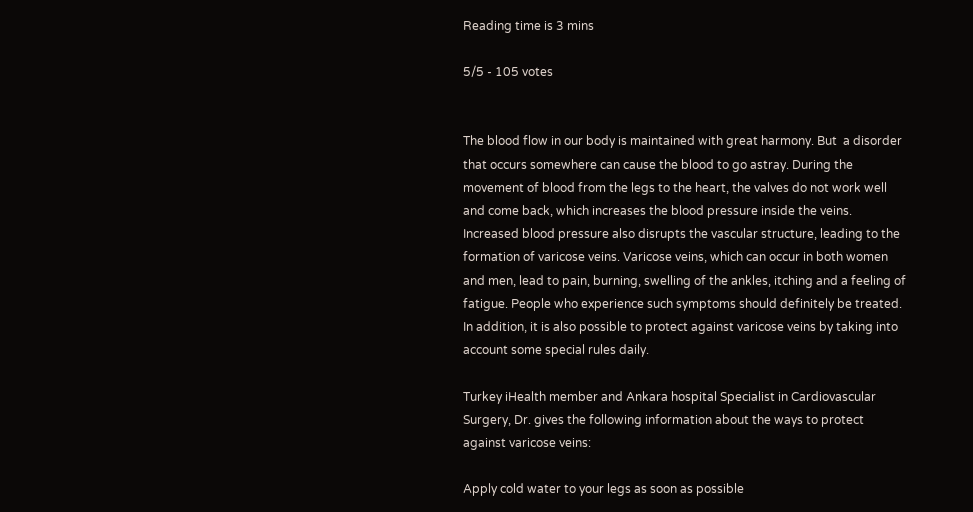Reading time is 3 mins

5/5 - 105 votes


The blood flow in our body is maintained with great harmony. But  a disorder that occurs somewhere can cause the blood to go astray. During the movement of blood from the legs to the heart, the valves do not work well and come back, which increases the blood pressure inside the veins. Increased blood pressure also disrupts the vascular structure, leading to the formation of varicose veins. Varicose veins, which can occur in both women and men, lead to pain, burning, swelling of the ankles, itching and a feeling of fatigue. People who experience such symptoms should definitely be treated. In addition, it is also possible to protect against varicose veins by taking into account some special rules daily.

Turkey iHealth member and Ankara hospital Specialist in Cardiovascular Surgery, Dr. gives the following information about the ways to protect against varicose veins:

Apply cold water to your legs as soon as possible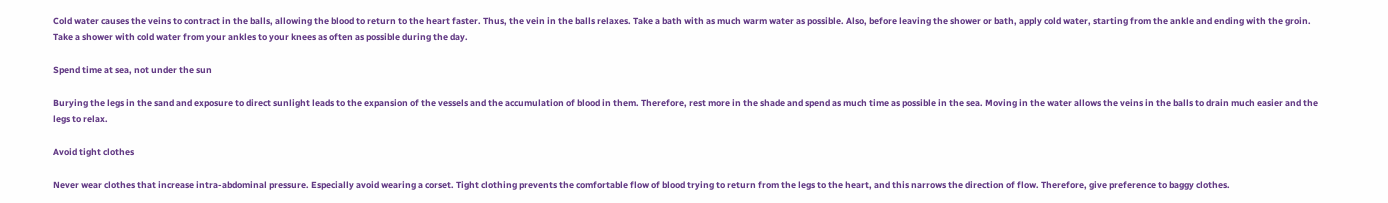Cold water causes the veins to contract in the balls, allowing the blood to return to the heart faster. Thus, the vein in the balls relaxes. Take a bath with as much warm water as possible. Also, before leaving the shower or bath, apply cold water, starting from the ankle and ending with the groin. Take a shower with cold water from your ankles to your knees as often as possible during the day.

Spend time at sea, not under the sun

Burying the legs in the sand and exposure to direct sunlight leads to the expansion of the vessels and the accumulation of blood in them. Therefore, rest more in the shade and spend as much time as possible in the sea. Moving in the water allows the veins in the balls to drain much easier and the legs to relax.

Avoid tight clothes

Never wear clothes that increase intra-abdominal pressure. Especially avoid wearing a corset. Tight clothing prevents the comfortable flow of blood trying to return from the legs to the heart, and this narrows the direction of flow. Therefore, give preference to baggy clothes.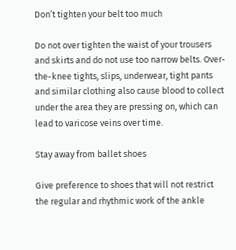Don’t tighten your belt too much

Do not over tighten the waist of your trousers and skirts and do not use too narrow belts. Over-the-knee tights, slips, underwear, tight pants and similar clothing also cause blood to collect under the area they are pressing on, which can lead to varicose veins over time.

Stay away from ballet shoes

Give preference to shoes that will not restrict the regular and rhythmic work of the ankle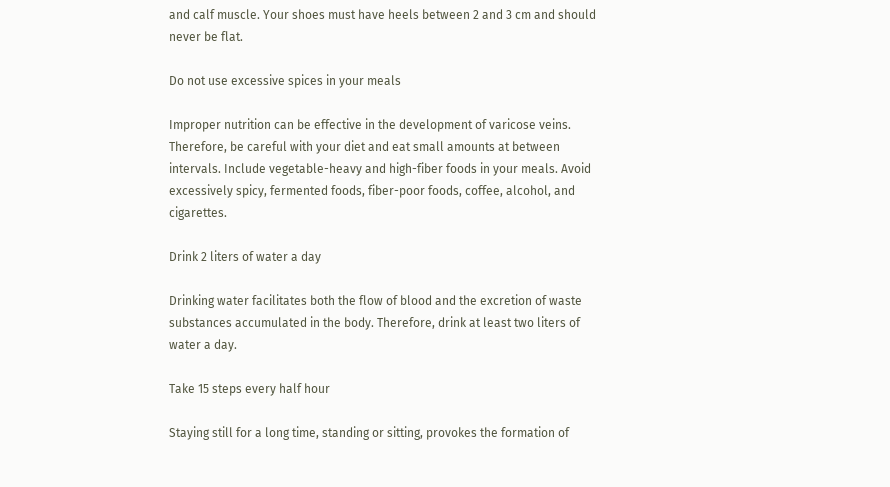and calf muscle. Your shoes must have heels between 2 and 3 cm and should never be flat.

Do not use excessive spices in your meals

Improper nutrition can be effective in the development of varicose veins. Therefore, be careful with your diet and eat small amounts at between intervals. Include vegetable-heavy and high-fiber foods in your meals. Avoid excessively spicy, fermented foods, fiber-poor foods, coffee, alcohol, and cigarettes.

Drink 2 liters of water a day

Drinking water facilitates both the flow of blood and the excretion of waste substances accumulated in the body. Therefore, drink at least two liters of water a day.

Take 15 steps every half hour

Staying still for a long time, standing or sitting, provokes the formation of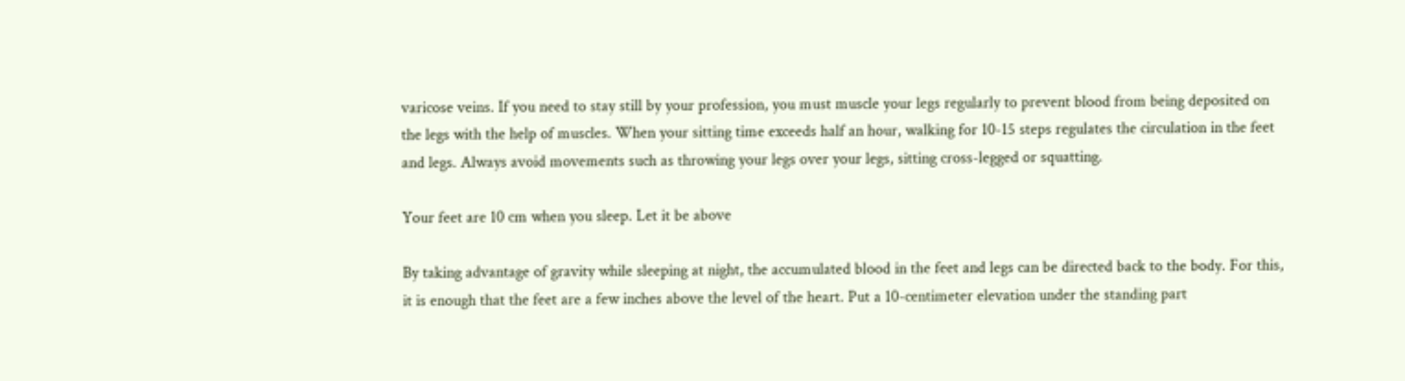varicose veins. If you need to stay still by your profession, you must muscle your legs regularly to prevent blood from being deposited on the legs with the help of muscles. When your sitting time exceeds half an hour, walking for 10-15 steps regulates the circulation in the feet and legs. Always avoid movements such as throwing your legs over your legs, sitting cross-legged or squatting.

Your feet are 10 cm when you sleep. Let it be above

By taking advantage of gravity while sleeping at night, the accumulated blood in the feet and legs can be directed back to the body. For this, it is enough that the feet are a few inches above the level of the heart. Put a 10-centimeter elevation under the standing part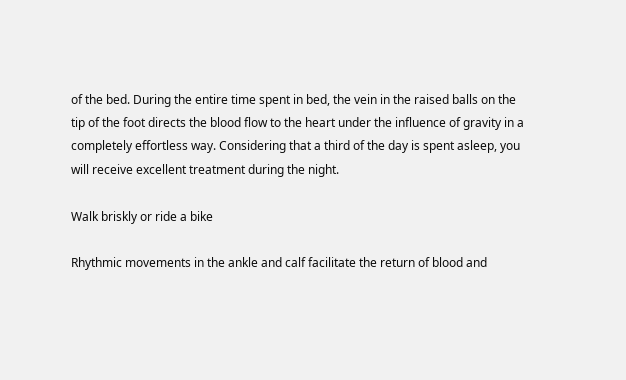of the bed. During the entire time spent in bed, the vein in the raised balls on the tip of the foot directs the blood flow to the heart under the influence of gravity in a completely effortless way. Considering that a third of the day is spent asleep, you will receive excellent treatment during the night.

Walk briskly or ride a bike

Rhythmic movements in the ankle and calf facilitate the return of blood and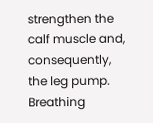strengthen the calf muscle and, consequently, the leg pump. Breathing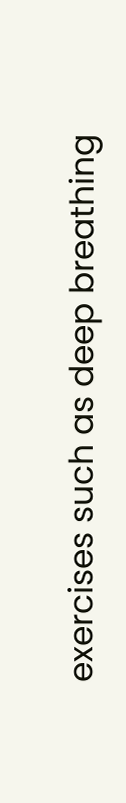exercises such as deep breathing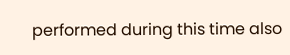performed during this time also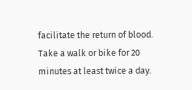facilitate the return of blood. Take a walk or bike for 20 minutes at least twice a day.